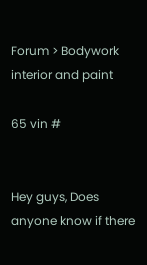Forum > Bodywork interior and paint

65 vin #


Hey guys, Does anyone know if there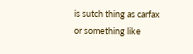is sutch thing as carfax or something like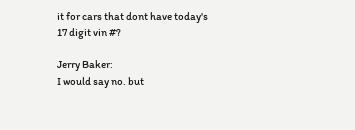it for cars that dont have today's 17 digit vin #?

Jerry Baker:
I would say no. but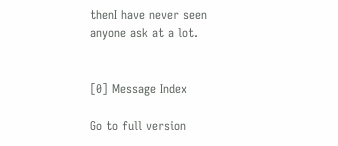thenI have never seen anyone ask at a lot.


[0] Message Index

Go to full version